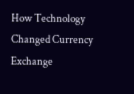How Technology Changed Currency Exchange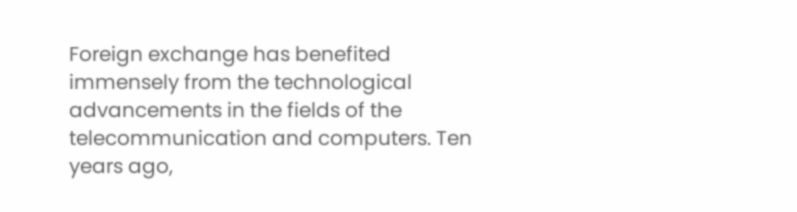Foreign exchange has benefited immensely from the technological advancements in the fields of the telecommunication and computers. Ten years ago,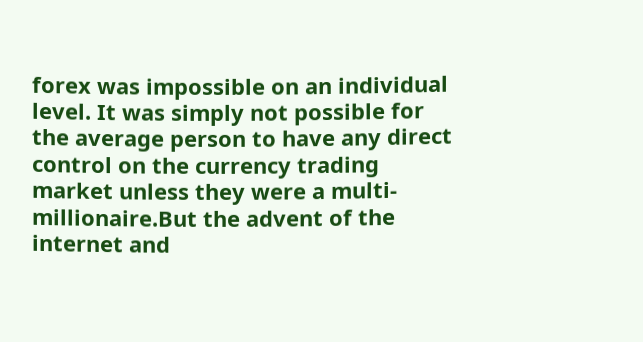forex was impossible on an individual level. It was simply not possible for the average person to have any direct control on the currency trading market unless they were a multi-millionaire.But the advent of the internet and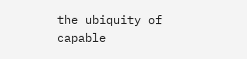the ubiquity of capable